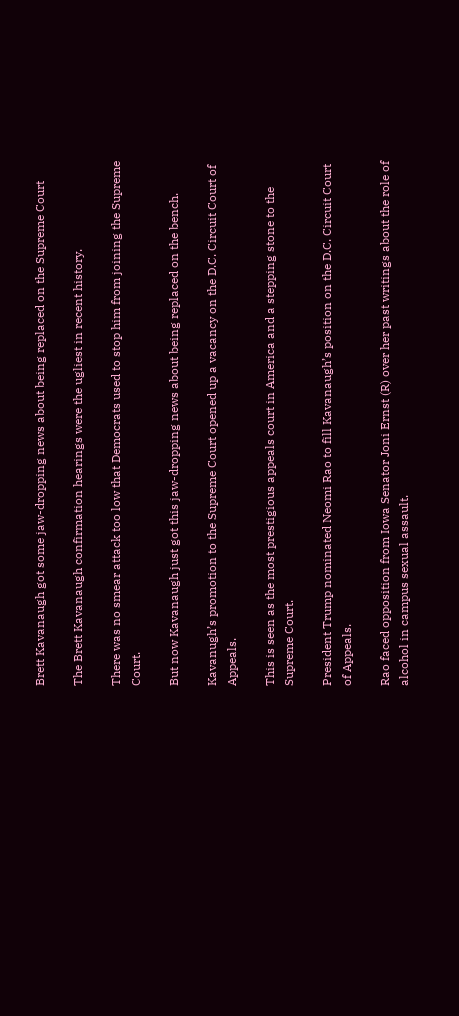Brett Kavanaugh got some jaw-dropping news about being replaced on the Supreme Court

The Brett Kavanaugh confirmation hearings were the ugliest in recent history.

There was no smear attack too low that Democrats used to stop him from joining the Supreme Court.

But now Kavanaugh just got this jaw-dropping news about being replaced on the bench.

Kavanugh’s promotion to the Supreme Court opened up a vacancy on the D.C. Circuit Court of Appeals.

This is seen as the most prestigious appeals court in America and a stepping stone to the Supreme Court.

President Trump nominated Neomi Rao to fill Kavanaugh’s position on the D.C. Circuit Court of Appeals.

Rao faced opposition from Iowa Senator Joni Ernst (R) over her past writings about the role of alcohol in campus sexual assault.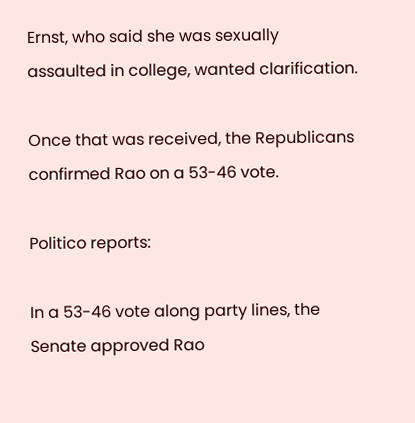Ernst, who said she was sexually assaulted in college, wanted clarification.

Once that was received, the Republicans confirmed Rao on a 53-46 vote.

Politico reports:

In a 53-46 vote along party lines, the Senate approved Rao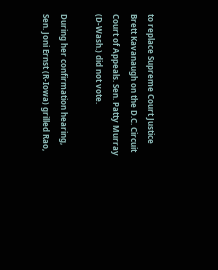to replace Supreme Court Justice Brett Kavanaugh on the D.C. Circuit Court of Appeals. Sen. Patty Murray (D-Wash.) did not vote.

During her confirmation hearing, Sen. Joni Ernst (R-Iowa) grilled Rao,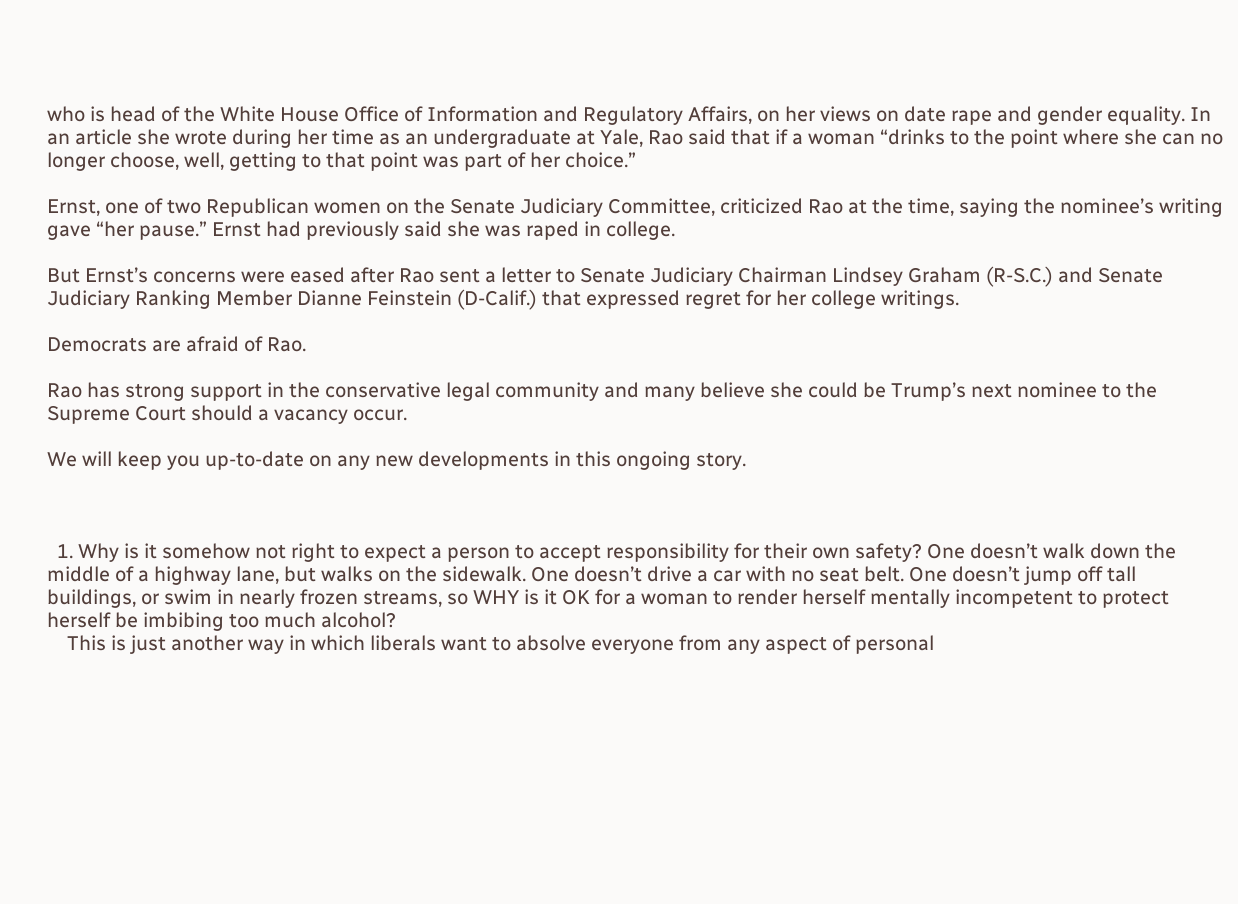who is head of the White House Office of Information and Regulatory Affairs, on her views on date rape and gender equality. In an article she wrote during her time as an undergraduate at Yale, Rao said that if a woman “drinks to the point where she can no longer choose, well, getting to that point was part of her choice.”

Ernst, one of two Republican women on the Senate Judiciary Committee, criticized Rao at the time, saying the nominee’s writing gave “her pause.” Ernst had previously said she was raped in college.

But Ernst’s concerns were eased after Rao sent a letter to Senate Judiciary Chairman Lindsey Graham (R-S.C.) and Senate Judiciary Ranking Member Dianne Feinstein (D-Calif.) that expressed regret for her college writings.

Democrats are afraid of Rao.

Rao has strong support in the conservative legal community and many believe she could be Trump’s next nominee to the Supreme Court should a vacancy occur.

We will keep you up-to-date on any new developments in this ongoing story.



  1. Why is it somehow not right to expect a person to accept responsibility for their own safety? One doesn’t walk down the middle of a highway lane, but walks on the sidewalk. One doesn’t drive a car with no seat belt. One doesn’t jump off tall buildings, or swim in nearly frozen streams, so WHY is it OK for a woman to render herself mentally incompetent to protect herself be imbibing too much alcohol?
    This is just another way in which liberals want to absolve everyone from any aspect of personal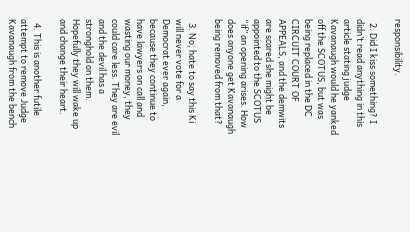responsibility.

  2. Did I kiss something? I didn’t read anything in this article stating judge Kavanaugh would he yanked off the SCOTUS, but was being replaced in the DC CIRCUIT COURT OF APPEALS, and the demwits are scared she might be appointed to the SCOTUS “if” an opening arises. How does anyone get Kavanaugh being removed from that?

  3. No, hate to say this Ki will never vote for a Democrat ever again, because they continue to have lawyers on call and wasting our money, they could care less. They are evil and the devil has a stronghold on them. Hopefully they will wake up and change their heart.

  4. This is another futile attempt to remove Judge Kavanaugh from the bench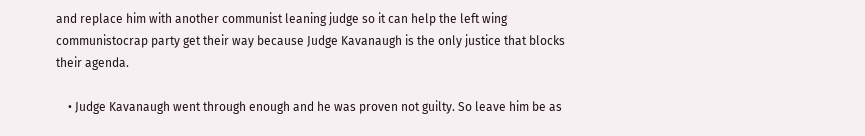and replace him with another communist leaning judge so it can help the left wing communistocrap party get their way because Judge Kavanaugh is the only justice that blocks their agenda.

    • Judge Kavanaugh went through enough and he was proven not guilty. So leave him be as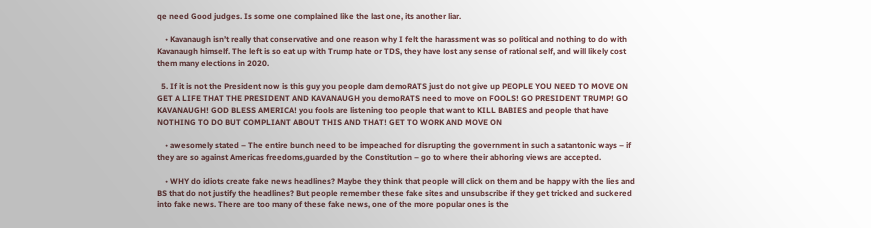qe need Good judges. Is some one complained like the last one, its another liar.

    • Kavanaugh isn’t really that conservative and one reason why I felt the harassment was so political and nothing to do with Kavanaugh himself. The left is so eat up with Trump hate or TDS, they have lost any sense of rational self, and will likely cost them many elections in 2020.

  5. If it is not the President now is this guy you people dam demoRATS just do not give up PEOPLE YOU NEED TO MOVE ON GET A LIFE THAT THE PRESIDENT AND KAVANAUGH you demoRATS need to move on FOOLS! GO PRESIDENT TRUMP! GO KAVANAUGH! GOD BLESS AMERICA! you fools are listening too people that want to KILL BABIES and people that have NOTHING TO DO BUT COMPLIANT ABOUT THIS AND THAT! GET TO WORK AND MOVE ON

    • awesomely stated – The entire bunch need to be impeached for disrupting the government in such a satantonic ways – if they are so against Americas freedoms,guarded by the Constitution – go to where their abhoring views are accepted.

    • WHY do idiots create fake news headlines? Maybe they think that people will click on them and be happy with the lies and BS that do not justify the headlines? But people remember these fake sites and unsubscribe if they get tricked and suckered into fake news. There are too many of these fake news, one of the more popular ones is the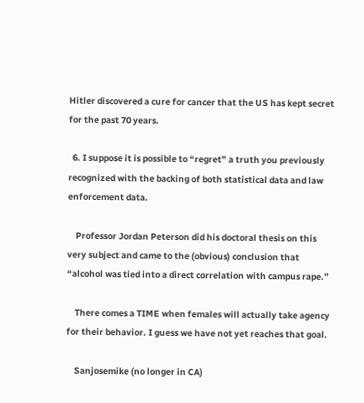Hitler discovered a cure for cancer that the US has kept secret for the past 70 years.

  6. I suppose it is possible to “regret” a truth you previously recognized with the backing of both statistical data and law enforcement data.

    Professor Jordan Peterson did his doctoral thesis on this very subject and came to the (obvious) conclusion that “alcohol was tied into a direct correlation with campus rape.”

    There comes a TIME when females will actually take agency for their behavior. I guess we have not yet reaches that goal.

    Sanjosemike (no longer in CA)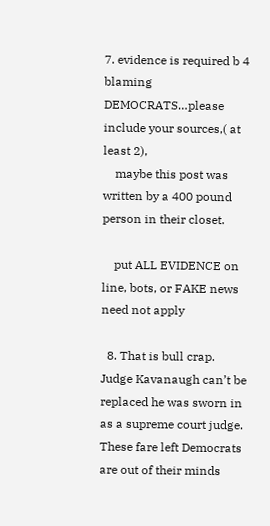7. evidence is required b 4 blaming DEMOCRATS…please include your sources,( at least 2),
    maybe this post was written by a 400 pound person in their closet.

    put ALL EVIDENCE on line, bots, or FAKE news need not apply

  8. That is bull crap. Judge Kavanaugh can’t be replaced he was sworn in as a supreme court judge. These fare left Democrats are out of their minds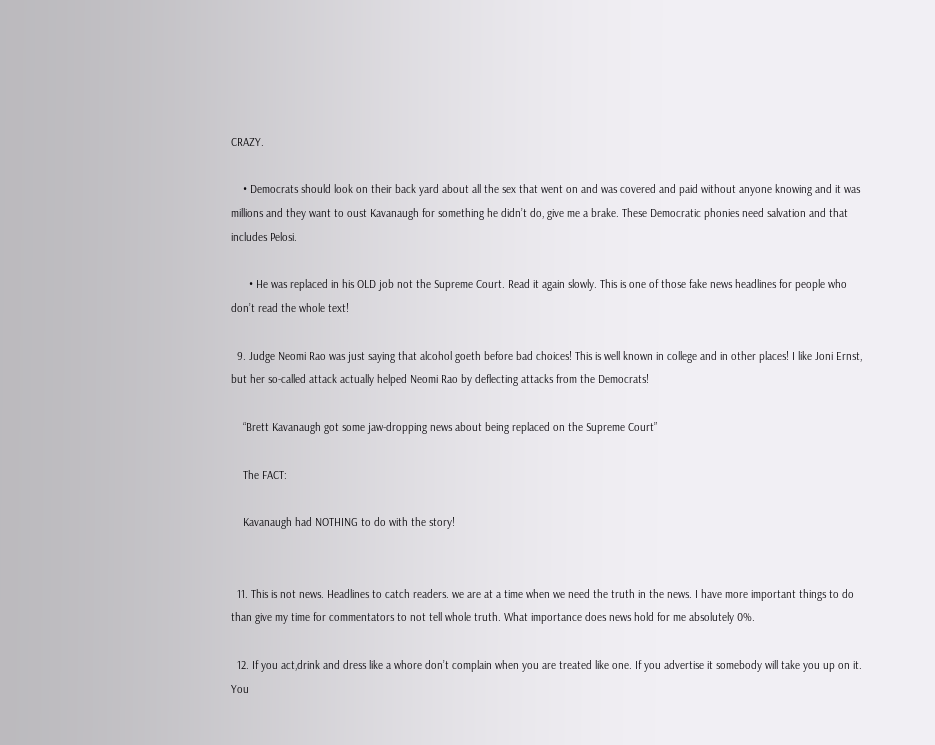CRAZY.

    • Democrats should look on their back yard about all the sex that went on and was covered and paid without anyone knowing and it was millions and they want to oust Kavanaugh for something he didn’t do, give me a brake. These Democratic phonies need salvation and that includes Pelosi.

      • He was replaced in his OLD job not the Supreme Court. Read it again slowly. This is one of those fake news headlines for people who don’t read the whole text!

  9. Judge Neomi Rao was just saying that alcohol goeth before bad choices! This is well known in college and in other places! I like Joni Ernst, but her so-called attack actually helped Neomi Rao by deflecting attacks from the Democrats!

    “Brett Kavanaugh got some jaw-dropping news about being replaced on the Supreme Court”

    The FACT:

    Kavanaugh had NOTHING to do with the story!


  11. This is not news. Headlines to catch readers. we are at a time when we need the truth in the news. I have more important things to do than give my time for commentators to not tell whole truth. What importance does news hold for me absolutely 0%.

  12. If you act,drink and dress like a whore don’t complain when you are treated like one. If you advertise it somebody will take you up on it. You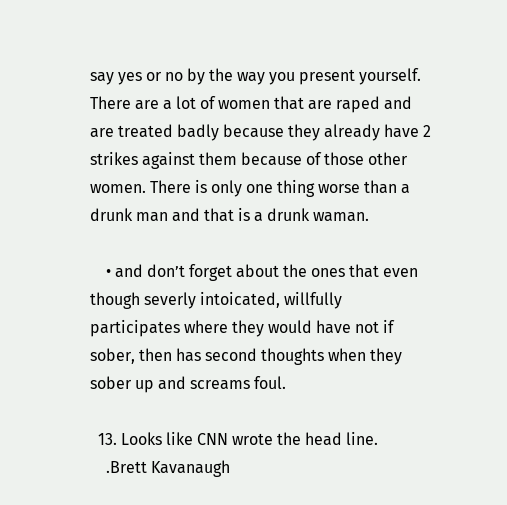say yes or no by the way you present yourself. There are a lot of women that are raped and are treated badly because they already have 2 strikes against them because of those other women. There is only one thing worse than a drunk man and that is a drunk waman.

    • and don’t forget about the ones that even though severly intoicated, willfully participates where they would have not if sober, then has second thoughts when they sober up and screams foul.

  13. Looks like CNN wrote the head line.
    .Brett Kavanaugh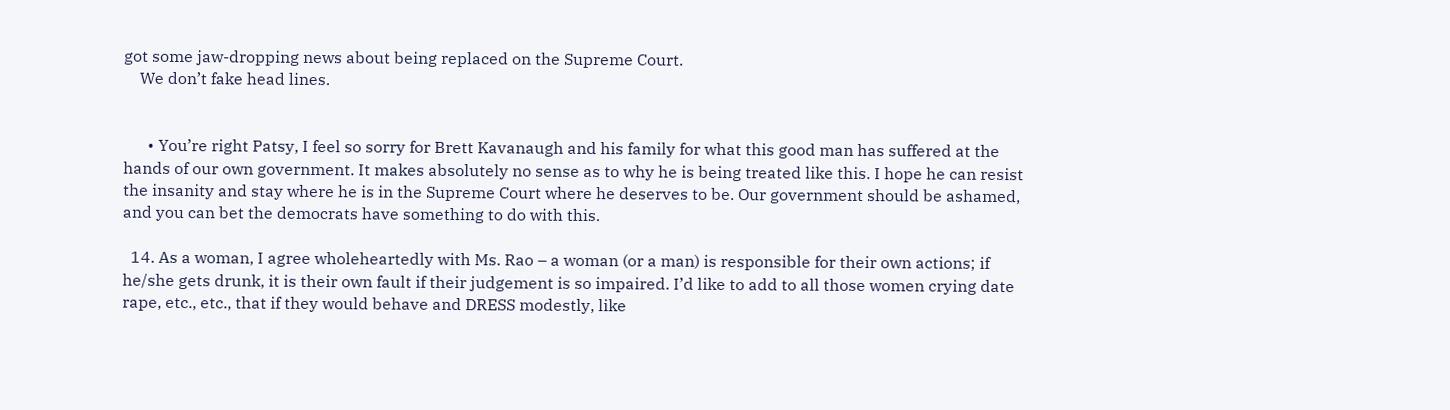got some jaw-dropping news about being replaced on the Supreme Court.
    We don’t fake head lines.


      • You’re right Patsy, I feel so sorry for Brett Kavanaugh and his family for what this good man has suffered at the hands of our own government. It makes absolutely no sense as to why he is being treated like this. I hope he can resist the insanity and stay where he is in the Supreme Court where he deserves to be. Our government should be ashamed, and you can bet the democrats have something to do with this.

  14. As a woman, I agree wholeheartedly with Ms. Rao – a woman (or a man) is responsible for their own actions; if he/she gets drunk, it is their own fault if their judgement is so impaired. I’d like to add to all those women crying date rape, etc., etc., that if they would behave and DRESS modestly, like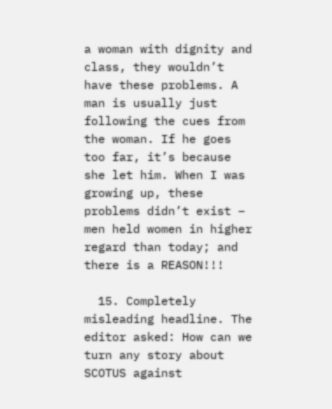a woman with dignity and class, they wouldn’t have these problems. A man is usually just following the cues from the woman. If he goes too far, it’s because she let him. When I was growing up, these problems didn’t exist – men held women in higher regard than today; and there is a REASON!!!

  15. Completely misleading headline. The editor asked: How can we turn any story about SCOTUS against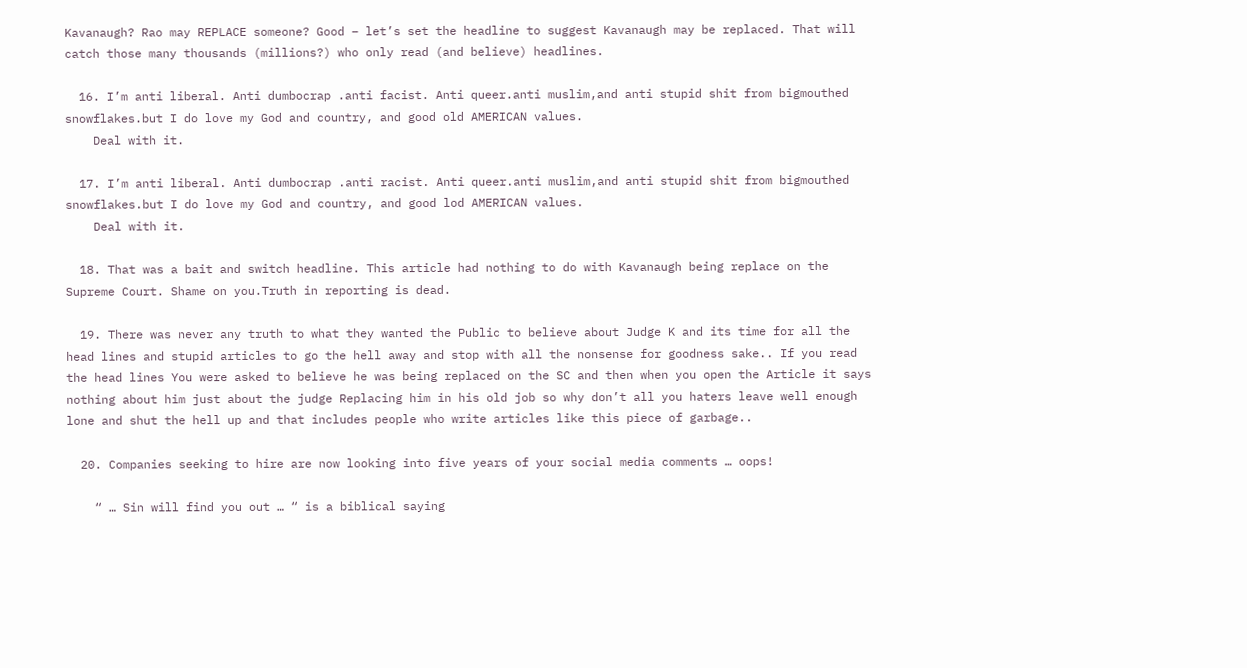Kavanaugh? Rao may REPLACE someone? Good – let’s set the headline to suggest Kavanaugh may be replaced. That will catch those many thousands (millions?) who only read (and believe) headlines.

  16. I’m anti liberal. Anti dumbocrap .anti facist. Anti queer.anti muslim,and anti stupid shit from bigmouthed snowflakes.but I do love my God and country, and good old AMERICAN values.
    Deal with it.

  17. I’m anti liberal. Anti dumbocrap .anti racist. Anti queer.anti muslim,and anti stupid shit from bigmouthed snowflakes.but I do love my God and country, and good lod AMERICAN values.
    Deal with it.

  18. That was a bait and switch headline. This article had nothing to do with Kavanaugh being replace on the Supreme Court. Shame on you.Truth in reporting is dead.

  19. There was never any truth to what they wanted the Public to believe about Judge K and its time for all the head lines and stupid articles to go the hell away and stop with all the nonsense for goodness sake.. If you read the head lines You were asked to believe he was being replaced on the SC and then when you open the Article it says nothing about him just about the judge Replacing him in his old job so why don’t all you haters leave well enough lone and shut the hell up and that includes people who write articles like this piece of garbage..

  20. Companies seeking to hire are now looking into five years of your social media comments … oops!

    “ … Sin will find you out … “ is a biblical saying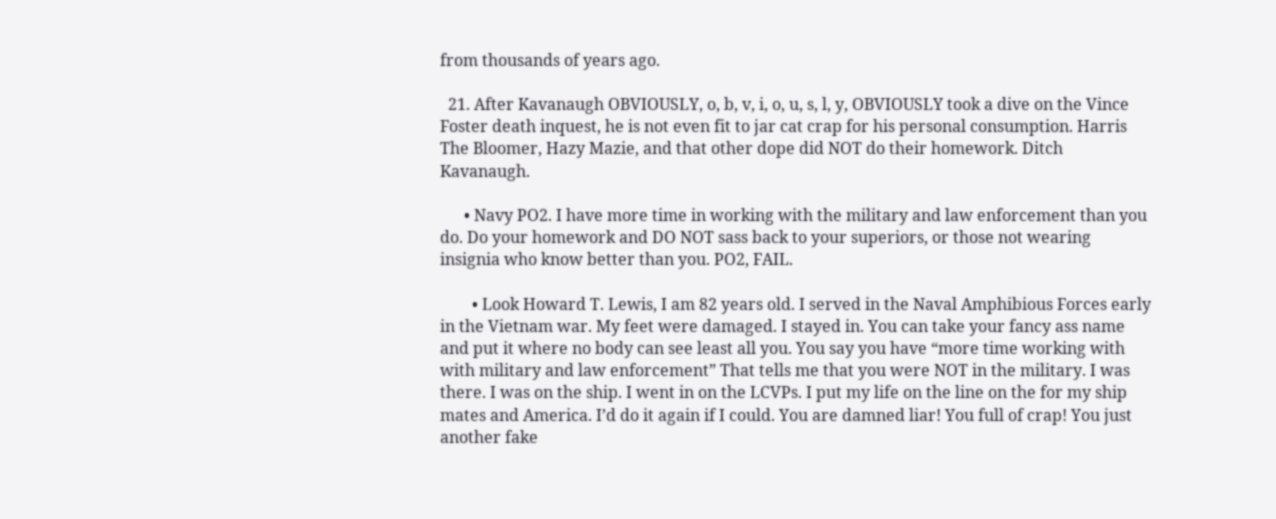from thousands of years ago.

  21. After Kavanaugh OBVIOUSLY, o, b, v, i, o, u, s, l, y, OBVIOUSLY took a dive on the Vince Foster death inquest, he is not even fit to jar cat crap for his personal consumption. Harris The Bloomer, Hazy Mazie, and that other dope did NOT do their homework. Ditch Kavanaugh.

      • Navy PO2. I have more time in working with the military and law enforcement than you do. Do your homework and DO NOT sass back to your superiors, or those not wearing insignia who know better than you. PO2, FAIL.

        • Look Howard T. Lewis, I am 82 years old. I served in the Naval Amphibious Forces early in the Vietnam war. My feet were damaged. I stayed in. You can take your fancy ass name and put it where no body can see least all you. You say you have “more time working with with military and law enforcement” That tells me that you were NOT in the military. I was there. I was on the ship. I went in on the LCVPs. I put my life on the line on the for my ship mates and America. I’d do it again if I could. You are damned liar! You full of crap! You just another fake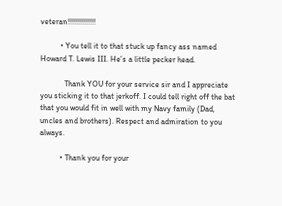veteran!!!!!!!!!!!!!!

          • You tell it to that stuck up fancy ass named Howard T. Lewis III. He’s a little pecker head.

            Thank YOU for your service sir and I appreciate you sticking it to that jerkoff. I could tell right off the bat that you would fit in well with my Navy family (Dad, uncles and brothers). Respect and admiration to you always.

          • Thank you for your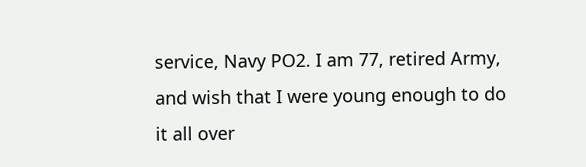service, Navy PO2. I am 77, retired Army, and wish that I were young enough to do it all over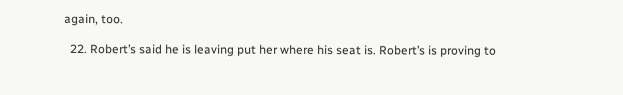again, too.

  22. Robert’s said he is leaving put her where his seat is. Robert’s is proving to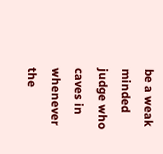be a weak minded judge who caves in whenever the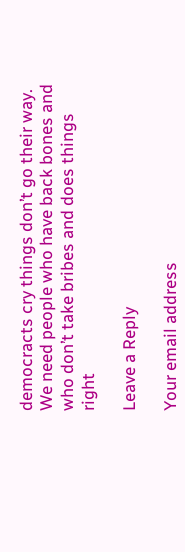democracts cry things don’t go their way. We need people who have back bones and who don’t take bribes and does things right

Leave a Reply

Your email address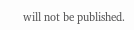will not be published.